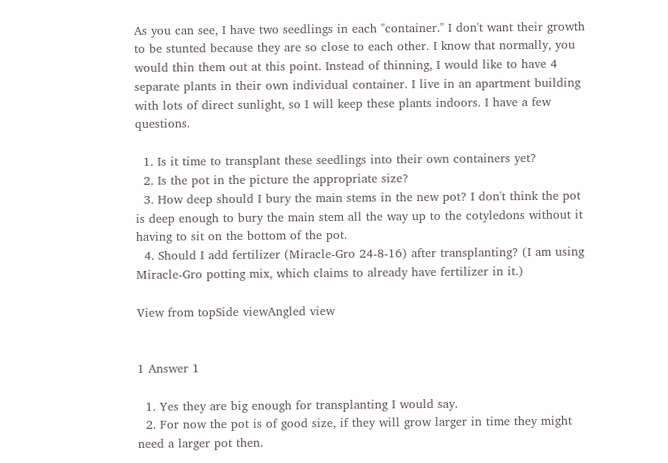As you can see, I have two seedlings in each "container." I don't want their growth to be stunted because they are so close to each other. I know that normally, you would thin them out at this point. Instead of thinning, I would like to have 4 separate plants in their own individual container. I live in an apartment building with lots of direct sunlight, so I will keep these plants indoors. I have a few questions.

  1. Is it time to transplant these seedlings into their own containers yet?
  2. Is the pot in the picture the appropriate size?
  3. How deep should I bury the main stems in the new pot? I don't think the pot is deep enough to bury the main stem all the way up to the cotyledons without it having to sit on the bottom of the pot.
  4. Should I add fertilizer (Miracle-Gro 24-8-16) after transplanting? (I am using Miracle-Gro potting mix, which claims to already have fertilizer in it.)

View from topSide viewAngled view


1 Answer 1

  1. Yes they are big enough for transplanting I would say.
  2. For now the pot is of good size, if they will grow larger in time they might need a larger pot then.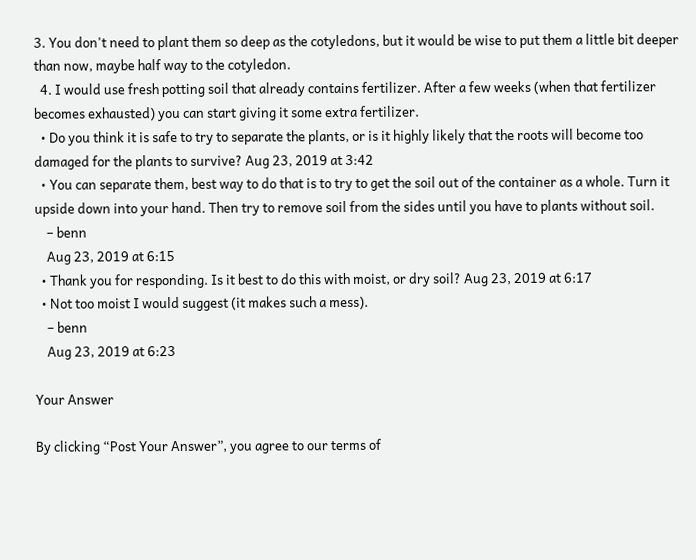3. You don't need to plant them so deep as the cotyledons, but it would be wise to put them a little bit deeper than now, maybe half way to the cotyledon.
  4. I would use fresh potting soil that already contains fertilizer. After a few weeks (when that fertilizer becomes exhausted) you can start giving it some extra fertilizer.
  • Do you think it is safe to try to separate the plants, or is it highly likely that the roots will become too damaged for the plants to survive? Aug 23, 2019 at 3:42
  • You can separate them, best way to do that is to try to get the soil out of the container as a whole. Turn it upside down into your hand. Then try to remove soil from the sides until you have to plants without soil.
    – benn
    Aug 23, 2019 at 6:15
  • Thank you for responding. Is it best to do this with moist, or dry soil? Aug 23, 2019 at 6:17
  • Not too moist I would suggest (it makes such a mess).
    – benn
    Aug 23, 2019 at 6:23

Your Answer

By clicking “Post Your Answer”, you agree to our terms of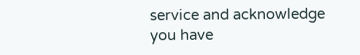service and acknowledge you have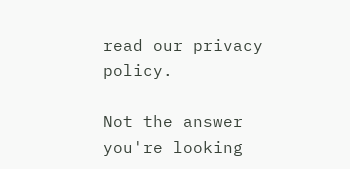read our privacy policy.

Not the answer you're looking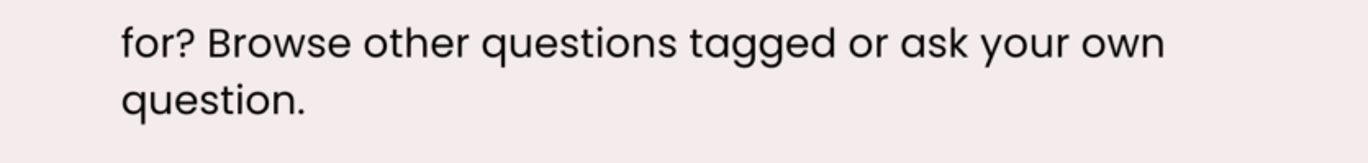for? Browse other questions tagged or ask your own question.